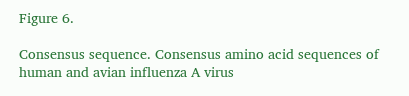Figure 6.

Consensus sequence. Consensus amino acid sequences of human and avian influenza A virus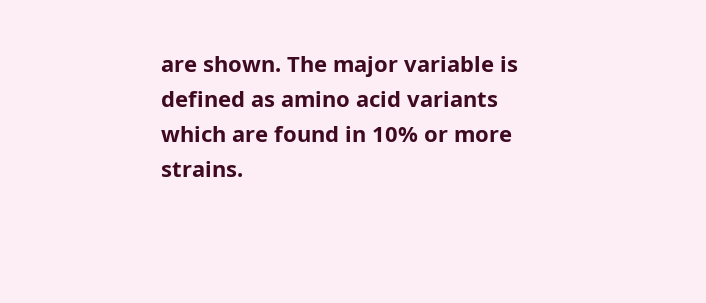are shown. The major variable is defined as amino acid variants which are found in 10% or more strains.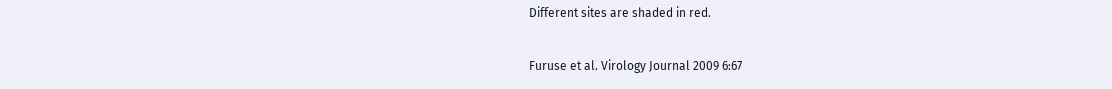Different sites are shaded in red.

Furuse et al. Virology Journal 2009 6:67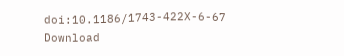doi:10.1186/1743-422X-6-67
Download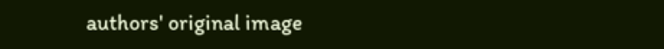authors' original image